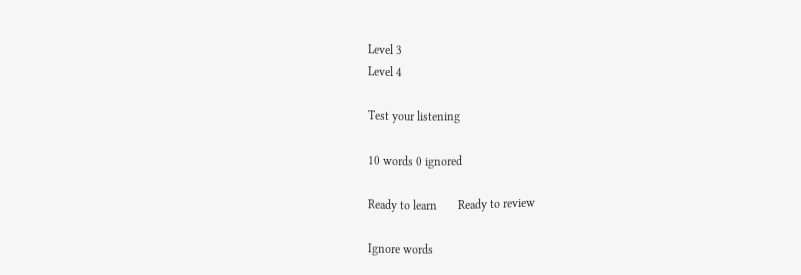Level 3
Level 4

Test your listening

10 words 0 ignored

Ready to learn       Ready to review

Ignore words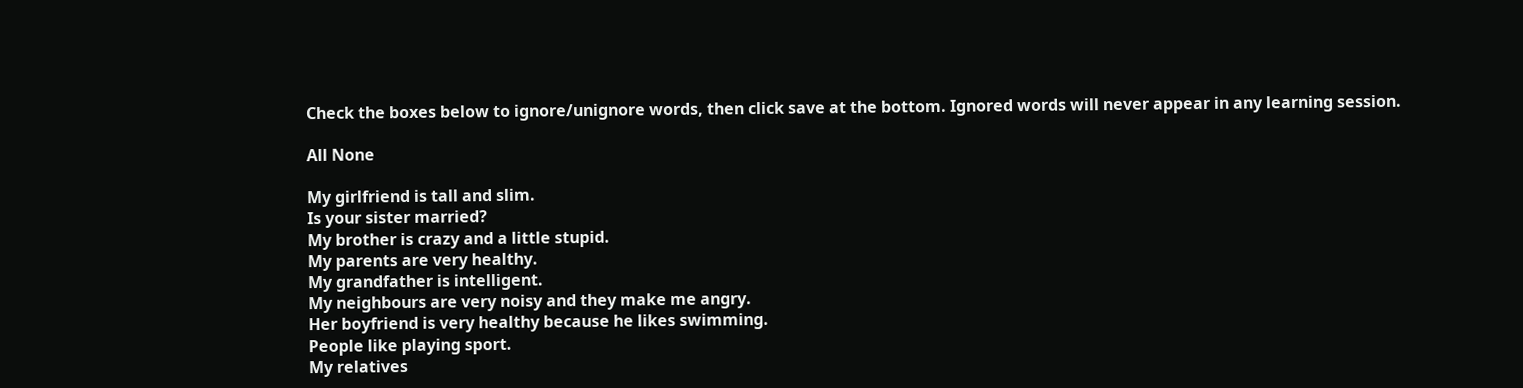Check the boxes below to ignore/unignore words, then click save at the bottom. Ignored words will never appear in any learning session.

All None

My girlfriend is tall and slim.
Is your sister married?
My brother is crazy and a little stupid.
My parents are very healthy.
My grandfather is intelligent.
My neighbours are very noisy and they make me angry.
Her boyfriend is very healthy because he likes swimming.
People like playing sport.
My relatives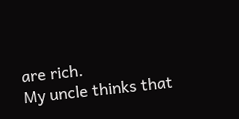are rich.
My uncle thinks that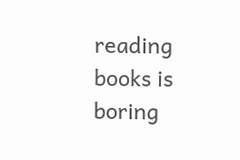reading books is boring